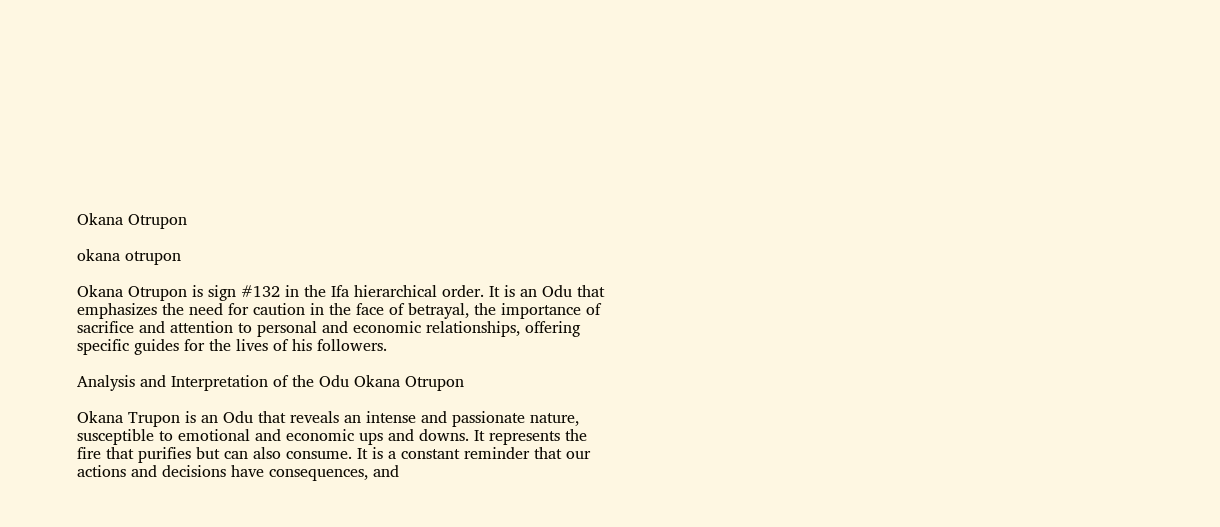Okana Otrupon

okana otrupon

Okana Otrupon is sign #132 in the Ifa hierarchical order. It is an Odu that emphasizes the need for caution in the face of betrayal, the importance of sacrifice and attention to personal and economic relationships, offering specific guides for the lives of his followers.

Analysis and Interpretation of the Odu Okana Otrupon

Okana Trupon is an Odu that reveals an intense and passionate nature, susceptible to emotional and economic ups and downs. It represents the fire that purifies but can also consume. It is a constant reminder that our actions and decisions have consequences, and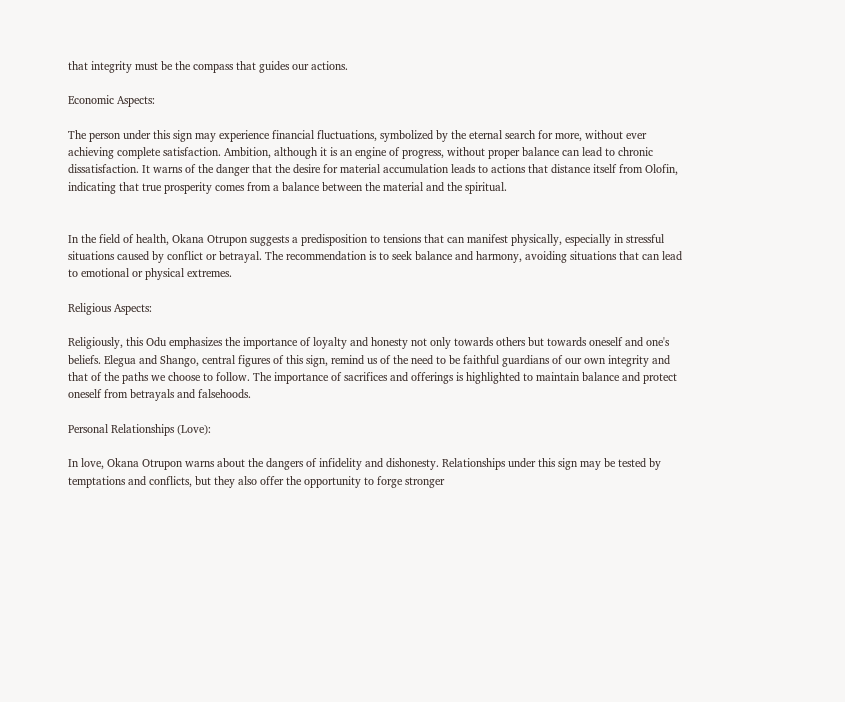that integrity must be the compass that guides our actions.

Economic Aspects:

The person under this sign may experience financial fluctuations, symbolized by the eternal search for more, without ever achieving complete satisfaction. Ambition, although it is an engine of progress, without proper balance can lead to chronic dissatisfaction. It warns of the danger that the desire for material accumulation leads to actions that distance itself from Olofin, indicating that true prosperity comes from a balance between the material and the spiritual.


In the field of health, Okana Otrupon suggests a predisposition to tensions that can manifest physically, especially in stressful situations caused by conflict or betrayal. The recommendation is to seek balance and harmony, avoiding situations that can lead to emotional or physical extremes.

Religious Aspects:

Religiously, this Odu emphasizes the importance of loyalty and honesty not only towards others but towards oneself and one's beliefs. Elegua and Shango, central figures of this sign, remind us of the need to be faithful guardians of our own integrity and that of the paths we choose to follow. The importance of sacrifices and offerings is highlighted to maintain balance and protect oneself from betrayals and falsehoods.

Personal Relationships (Love):

In love, Okana Otrupon warns about the dangers of infidelity and dishonesty. Relationships under this sign may be tested by temptations and conflicts, but they also offer the opportunity to forge stronger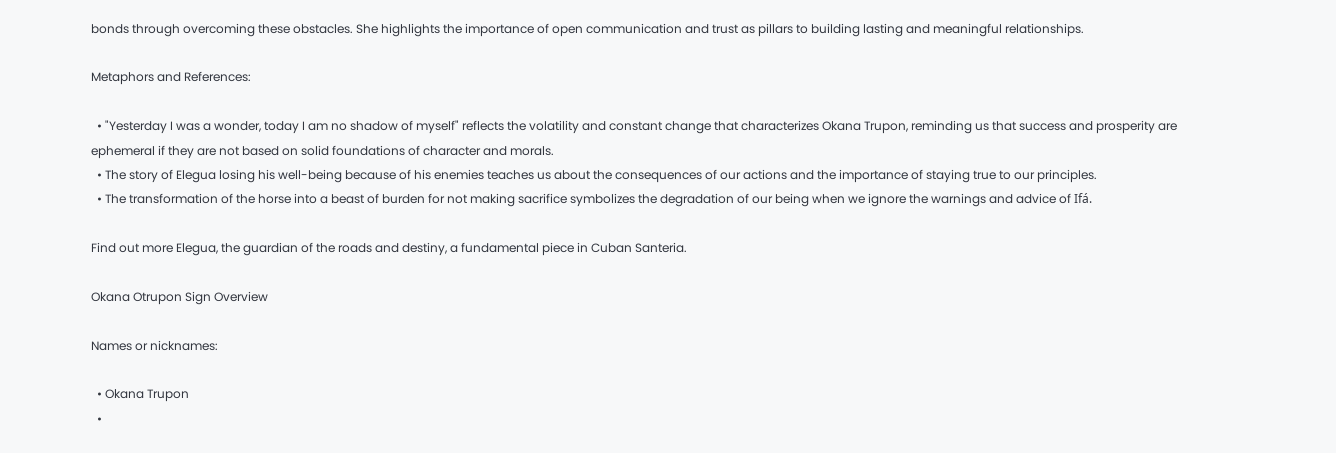bonds through overcoming these obstacles. She highlights the importance of open communication and trust as pillars to building lasting and meaningful relationships.

Metaphors and References:

  • "Yesterday I was a wonder, today I am no shadow of myself" reflects the volatility and constant change that characterizes Okana Trupon, reminding us that success and prosperity are ephemeral if they are not based on solid foundations of character and morals.
  • The story of Elegua losing his well-being because of his enemies teaches us about the consequences of our actions and the importance of staying true to our principles.
  • The transformation of the horse into a beast of burden for not making sacrifice symbolizes the degradation of our being when we ignore the warnings and advice of Ifá.

Find out more Elegua, the guardian of the roads and destiny, a fundamental piece in Cuban Santeria.

Okana Otrupon Sign Overview

Names or nicknames:

  • Okana Trupon
  •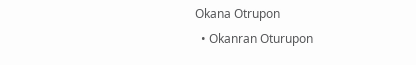Okana Otrupon
  • Okanran Oturupon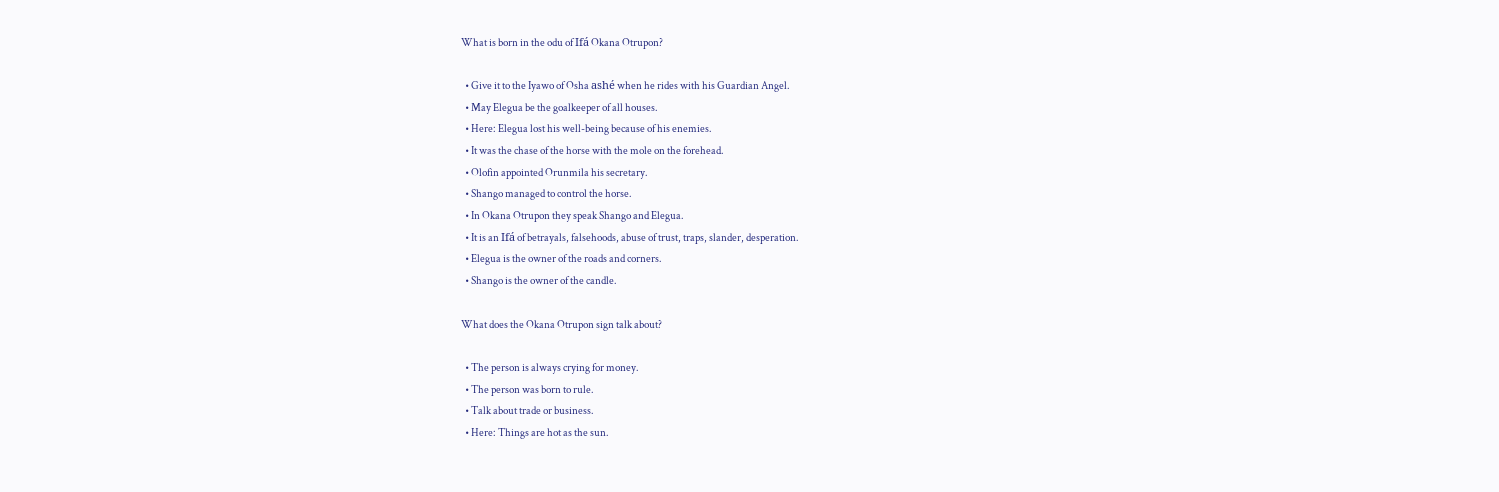What is born in the odu of Ifá Okana Otrupon?

  • Give it to the Iyawo of Osha ashé when he rides with his Guardian Angel.
  • May Elegua be the goalkeeper of all houses.
  • Here: Elegua lost his well-being because of his enemies.
  • It was the chase of the horse with the mole on the forehead.
  • Olofin appointed Orunmila his secretary.
  • Shango managed to control the horse.
  • In Okana Otrupon they speak Shango and Elegua.
  • It is an Ifá of betrayals, falsehoods, abuse of trust, traps, slander, desperation.
  • Elegua is the owner of the roads and corners.
  • Shango is the owner of the candle.

What does the Okana Otrupon sign talk about?

  • The person is always crying for money.
  • The person was born to rule.
  • Talk about trade or business.
  • Here: Things are hot as the sun.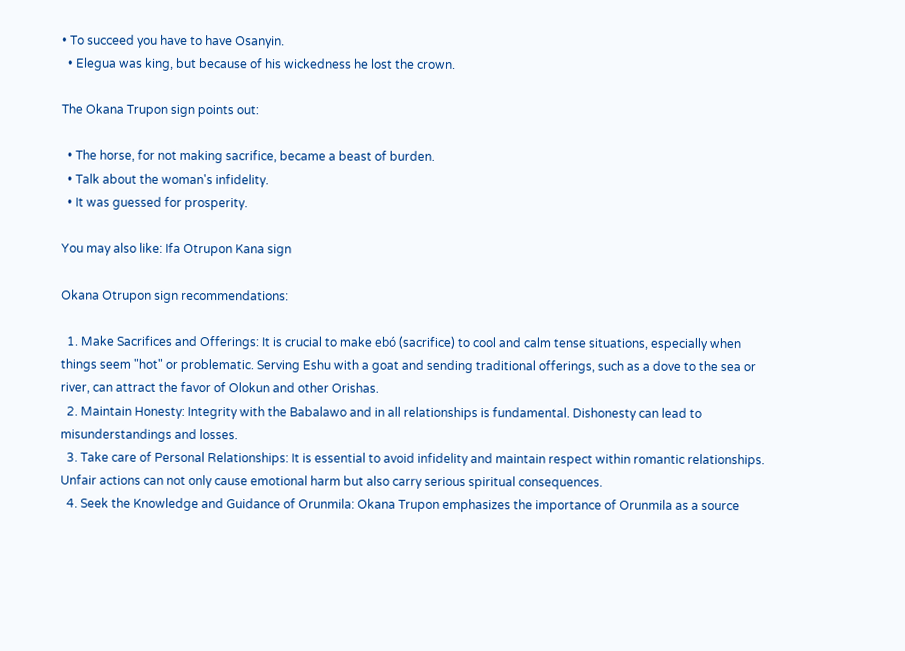• To succeed you have to have Osanyin.
  • Elegua was king, but because of his wickedness he lost the crown.

The Okana Trupon sign points out:

  • The horse, for not making sacrifice, became a beast of burden.
  • Talk about the woman's infidelity.
  • It was guessed for prosperity.

You may also like: Ifa Otrupon Kana sign

Okana Otrupon sign recommendations:

  1. Make Sacrifices and Offerings: It is crucial to make ebó (sacrifice) to cool and calm tense situations, especially when things seem "hot" or problematic. Serving Eshu with a goat and sending traditional offerings, such as a dove to the sea or river, can attract the favor of Olokun and other Orishas.
  2. Maintain Honesty: Integrity with the Babalawo and in all relationships is fundamental. Dishonesty can lead to misunderstandings and losses.
  3. Take care of Personal Relationships: It is essential to avoid infidelity and maintain respect within romantic relationships. Unfair actions can not only cause emotional harm but also carry serious spiritual consequences.
  4. Seek the Knowledge and Guidance of Orunmila: Okana Trupon emphasizes the importance of Orunmila as a source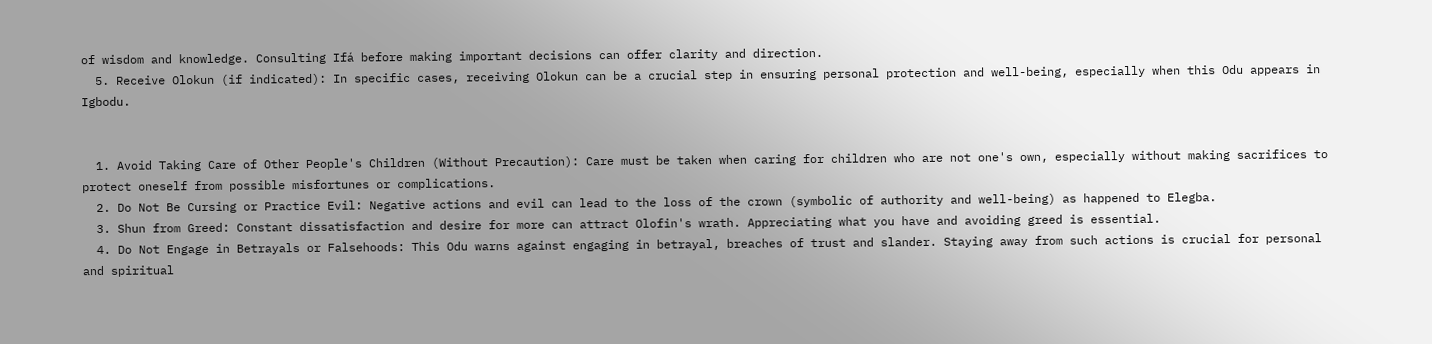of wisdom and knowledge. Consulting Ifá before making important decisions can offer clarity and direction.
  5. Receive Olokun (if indicated): In specific cases, receiving Olokun can be a crucial step in ensuring personal protection and well-being, especially when this Odu appears in Igbodu.


  1. Avoid Taking Care of Other People's Children (Without Precaution): Care must be taken when caring for children who are not one's own, especially without making sacrifices to protect oneself from possible misfortunes or complications.
  2. Do Not Be Cursing or Practice Evil: Negative actions and evil can lead to the loss of the crown (symbolic of authority and well-being) as happened to Elegba.
  3. Shun from Greed: Constant dissatisfaction and desire for more can attract Olofin's wrath. Appreciating what you have and avoiding greed is essential.
  4. Do Not Engage in Betrayals or Falsehoods: This Odu warns against engaging in betrayal, breaches of trust and slander. Staying away from such actions is crucial for personal and spiritual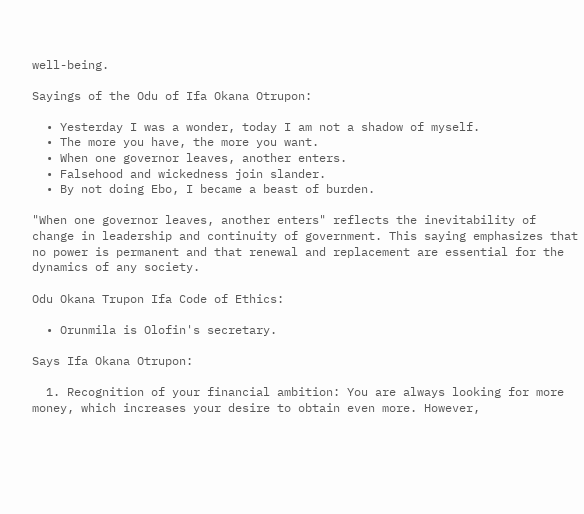well-being.

Sayings of the Odu of Ifa Okana Otrupon:

  • Yesterday I was a wonder, today I am not a shadow of myself.
  • The more you have, the more you want.
  • When one governor leaves, another enters.
  • Falsehood and wickedness join slander.
  • By not doing Ebo, I became a beast of burden.

"When one governor leaves, another enters" reflects the inevitability of change in leadership and continuity of government. This saying emphasizes that no power is permanent and that renewal and replacement are essential for the dynamics of any society.

Odu Okana Trupon Ifa Code of Ethics:

  • Orunmila is Olofin's secretary.

Says Ifa Okana Otrupon:

  1. Recognition of your financial ambition: You are always looking for more money, which increases your desire to obtain even more. However,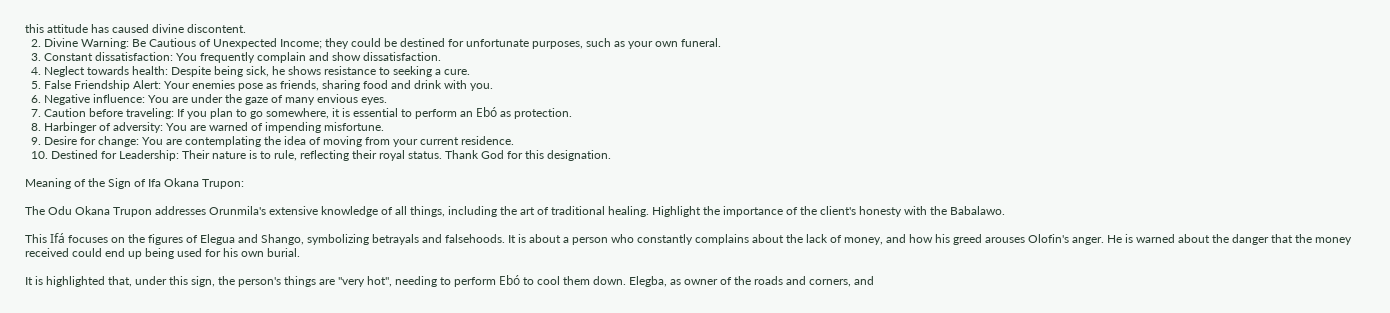this attitude has caused divine discontent.
  2. Divine Warning: Be Cautious of Unexpected Income; they could be destined for unfortunate purposes, such as your own funeral.
  3. Constant dissatisfaction: You frequently complain and show dissatisfaction.
  4. Neglect towards health: Despite being sick, he shows resistance to seeking a cure.
  5. False Friendship Alert: Your enemies pose as friends, sharing food and drink with you.
  6. Negative influence: You are under the gaze of many envious eyes.
  7. Caution before traveling: If you plan to go somewhere, it is essential to perform an Ebó as protection.
  8. Harbinger of adversity: You are warned of impending misfortune.
  9. Desire for change: You are contemplating the idea of moving from your current residence.
  10. Destined for Leadership: Their nature is to rule, reflecting their royal status. Thank God for this designation.

Meaning of the Sign of Ifa Okana Trupon:

The Odu Okana Trupon addresses Orunmila's extensive knowledge of all things, including the art of traditional healing. Highlight the importance of the client's honesty with the Babalawo.

This Ifá focuses on the figures of Elegua and Shango, symbolizing betrayals and falsehoods. It is about a person who constantly complains about the lack of money, and how his greed arouses Olofin's anger. He is warned about the danger that the money received could end up being used for his own burial.

It is highlighted that, under this sign, the person's things are "very hot", needing to perform Ebó to cool them down. Elegba, as owner of the roads and corners, and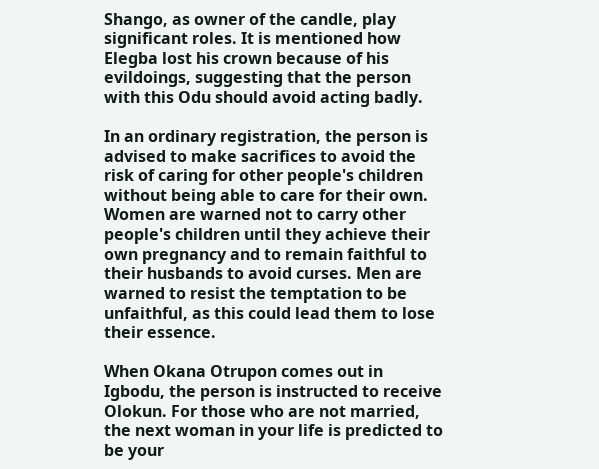Shango, as owner of the candle, play significant roles. It is mentioned how Elegba lost his crown because of his evildoings, suggesting that the person with this Odu should avoid acting badly.

In an ordinary registration, the person is advised to make sacrifices to avoid the risk of caring for other people's children without being able to care for their own. Women are warned not to carry other people's children until they achieve their own pregnancy and to remain faithful to their husbands to avoid curses. Men are warned to resist the temptation to be unfaithful, as this could lead them to lose their essence.

When Okana Otrupon comes out in Igbodu, the person is instructed to receive Olokun. For those who are not married, the next woman in your life is predicted to be your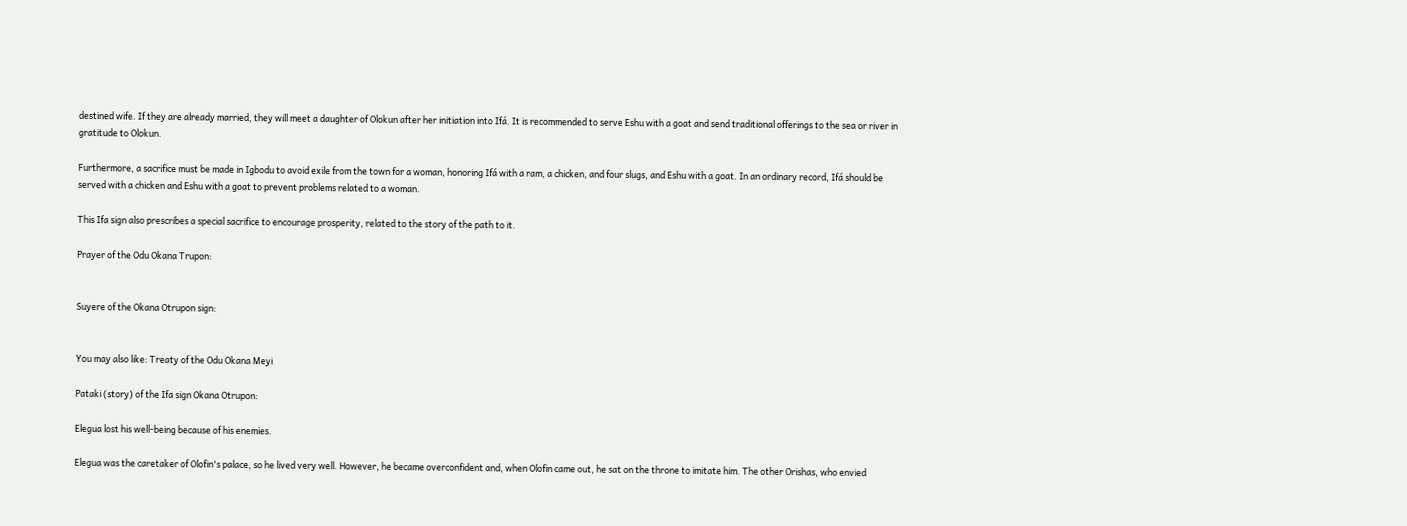destined wife. If they are already married, they will meet a daughter of Olokun after her initiation into Ifá. It is recommended to serve Eshu with a goat and send traditional offerings to the sea or river in gratitude to Olokun.

Furthermore, a sacrifice must be made in Igbodu to avoid exile from the town for a woman, honoring Ifá with a ram, a chicken, and four slugs, and Eshu with a goat. In an ordinary record, Ifá should be served with a chicken and Eshu with a goat to prevent problems related to a woman.

This Ifa sign also prescribes a special sacrifice to encourage prosperity, related to the story of the path to it.

Prayer of the Odu Okana Trupon:


Suyere of the Okana Otrupon sign:


You may also like: Treaty of the Odu Okana Meyi

Pataki (story) of the Ifa sign Okana Otrupon:

Elegua lost his well-being because of his enemies.

Elegua was the caretaker of Olofin's palace, so he lived very well. However, he became overconfident and, when Olofin came out, he sat on the throne to imitate him. The other Orishas, who envied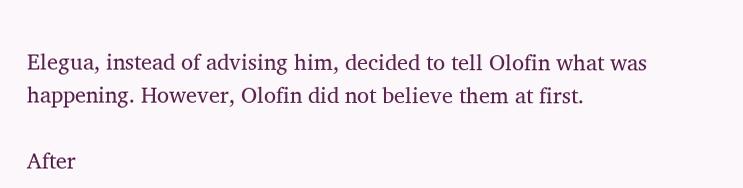Elegua, instead of advising him, decided to tell Olofin what was happening. However, Olofin did not believe them at first.

After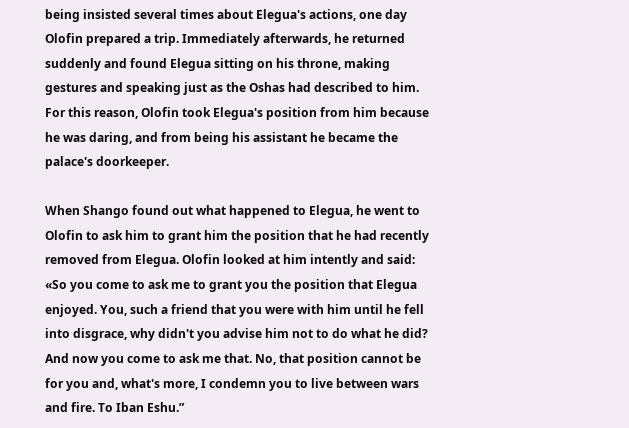being insisted several times about Elegua's actions, one day Olofin prepared a trip. Immediately afterwards, he returned suddenly and found Elegua sitting on his throne, making gestures and speaking just as the Oshas had described to him. For this reason, Olofin took Elegua's position from him because he was daring, and from being his assistant he became the palace's doorkeeper.

When Shango found out what happened to Elegua, he went to Olofin to ask him to grant him the position that he had recently removed from Elegua. Olofin looked at him intently and said: «So you come to ask me to grant you the position that Elegua enjoyed. You, such a friend that you were with him until he fell into disgrace, why didn't you advise him not to do what he did? And now you come to ask me that. No, that position cannot be for you and, what's more, I condemn you to live between wars and fire. To Iban Eshu.”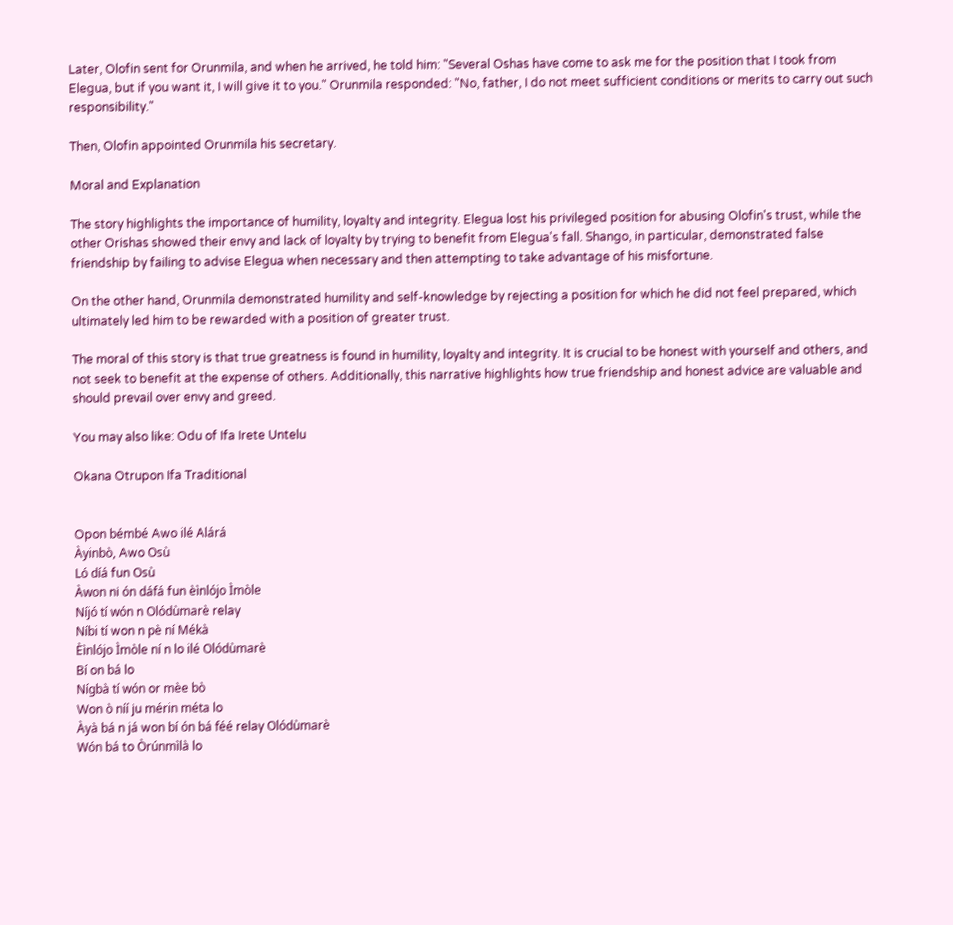Later, Olofin sent for Orunmila, and when he arrived, he told him: "Several Oshas have come to ask me for the position that I took from Elegua, but if you want it, I will give it to you." Orunmila responded: "No, father, I do not meet sufficient conditions or merits to carry out such responsibility."

Then, Olofin appointed Orunmila his secretary.

Moral and Explanation

The story highlights the importance of humility, loyalty and integrity. Elegua lost his privileged position for abusing Olofin's trust, while the other Orishas showed their envy and lack of loyalty by trying to benefit from Elegua's fall. Shango, in particular, demonstrated false friendship by failing to advise Elegua when necessary and then attempting to take advantage of his misfortune.

On the other hand, Orunmila demonstrated humility and self-knowledge by rejecting a position for which he did not feel prepared, which ultimately led him to be rewarded with a position of greater trust.

The moral of this story is that true greatness is found in humility, loyalty and integrity. It is crucial to be honest with yourself and others, and not seek to benefit at the expense of others. Additionally, this narrative highlights how true friendship and honest advice are valuable and should prevail over envy and greed.

You may also like: Odu of Ifa Irete Untelu

Okana Otrupon Ifa Traditional


Opon bémbé Awo ilé Alárá
Àyinbò, Awo Osù
Ló díá fun Osù
Àwon ni ón dáfá fun èìnlójo Ìmòle
Níjó tí wón n Olódùmarè relay
Níbi tí won n pè ní Mékà
Èìnlójo Ìmòle ní n lo ilé Olódùmarè
Bí on bá lo
Nígbà tí wón or mèe bò
Won ò níí ju mérin méta lo
Àyà bá n já won bí ón bá féé relay Olódùmarè
Wón bá to Òrúnmìlà lo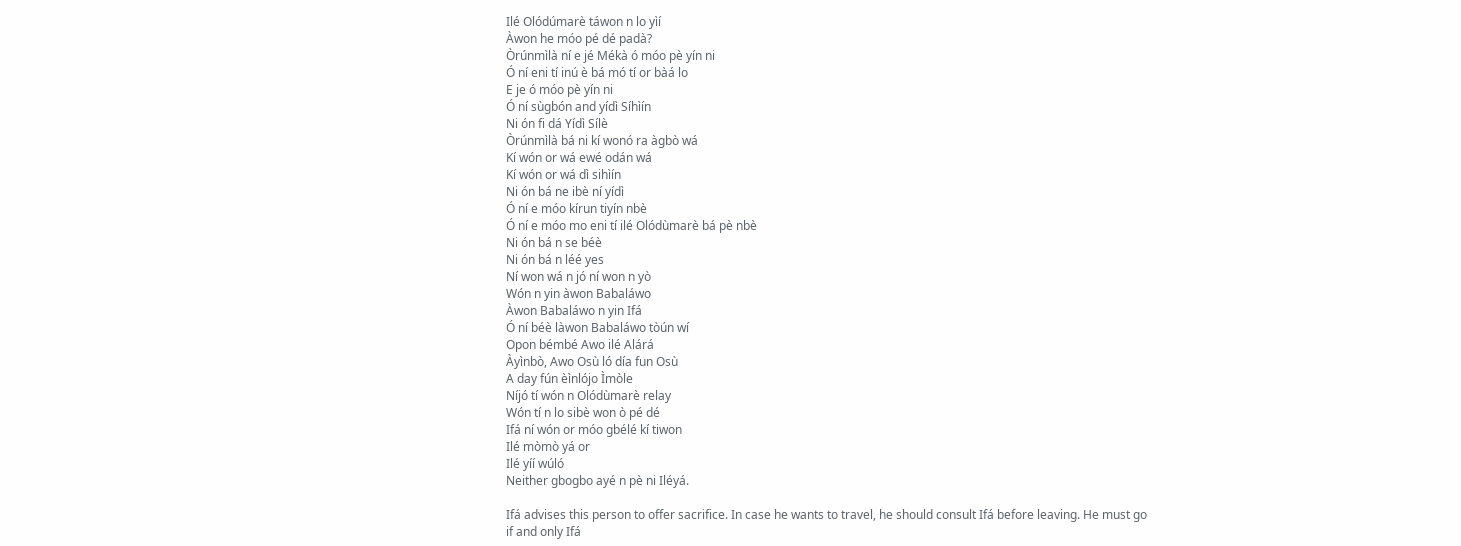Ilé Olódúmarè táwon n lo yìí
Àwon he móo pé dé padà?
Òrúnmìlà ní e jé Mékà ó móo pè yín ni
Ó ní eni tí inú è bá mó tí or bàá lo
E je ó móo pè yín ni
Ó ní sùgbón and yídì Síhìín
Ni ón fi dá Yídì Sílè
Òrúnmìlà bá ni kí wonó ra àgbò wá
Kí wón or wá ewé odán wá
Kí wón or wá dì sihìín
Ni ón bá ne ibè ní yídì
Ó ní e móo kírun tiyín nbè
Ó ní e móo mo eni tí ilé Olódùmarè bá pè nbè
Ni ón bá n se béè
Ni ón bá n léé yes
Ní won wá n jó ní won n yò
Wón n yin àwon Babaláwo
Àwon Babaláwo n yin Ifá
Ó ní béè làwon Babaláwo tòún wí
Opon bémbé Awo ilé Alárá
Àyìnbò, Awo Osù ló día fun Osù
A day fún èìnlójo Ìmòle
Níjó tí wón n Olódùmarè relay
Wón tí n lo sibè won ò pé dé
Ifá ní wón or móo gbélé kí tiwon
Ilé mòmò yá or
Ilé yíí wúló
Neither gbogbo ayé n pè ni Iléyá.

Ifá advises this person to offer sacrifice. In case he wants to travel, he should consult Ifá before leaving. He must go if and only Ifá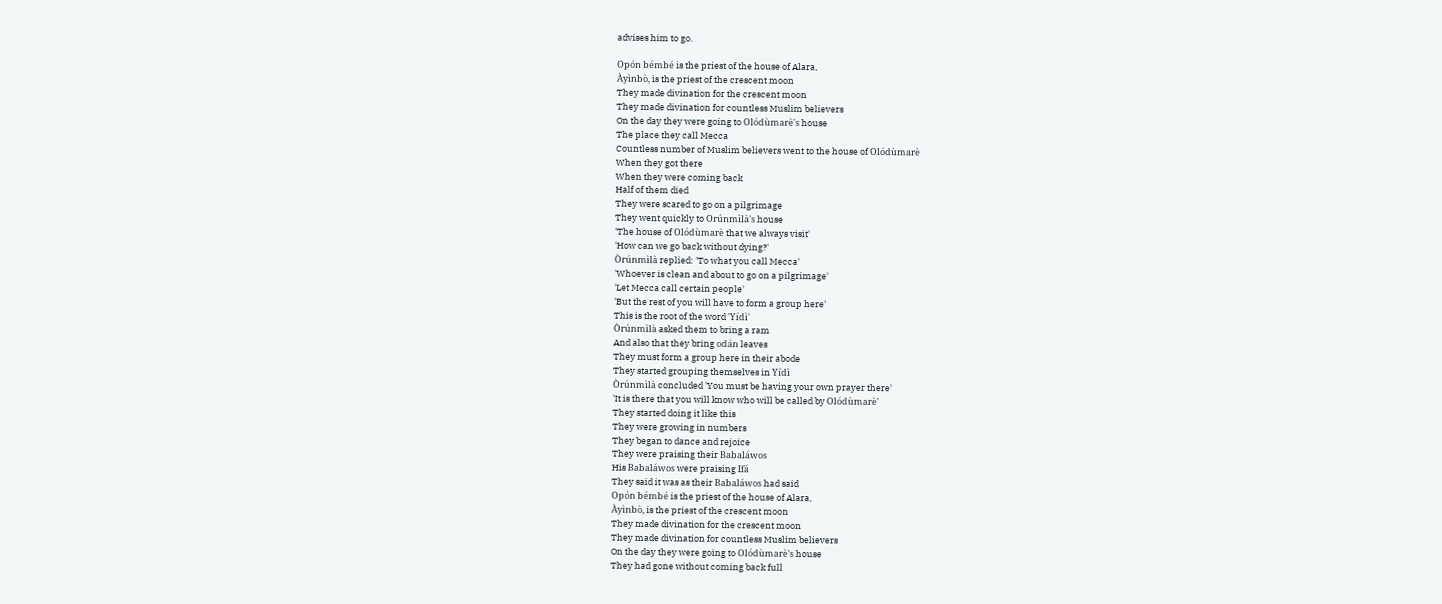advises him to go.

Opón bémbé is the priest of the house of Alara,
Àyìnbò, is the priest of the crescent moon
They made divination for the crescent moon
They made divination for countless Muslim believers
On the day they were going to Olódùmarè's house
The place they call Mecca
Countless number of Muslim believers went to the house of Olódùmarè
When they got there
When they were coming back
Half of them died
They were scared to go on a pilgrimage
They went quickly to Orúnmìlà's house
'The house of Olódùmarè that we always visit'
'How can we go back without dying?'
Òrúnmìlà replied: 'To what you call Mecca'
'Whoever is clean and about to go on a pilgrimage'
'Let Mecca call certain people'
'But the rest of you will have to form a group here'
This is the root of the word 'Yídì'
Òrúnmìlà asked them to bring a ram
And also that they bring odán leaves
They must form a group here in their abode
They started grouping themselves in Yídì
Òrúnmìlà concluded 'You must be having your own prayer there'
'It is there that you will know who will be called by Olódùmarè'
They started doing it like this
They were growing in numbers
They began to dance and rejoice
They were praising their Babaláwos
His Babaláwos were praising Ifá
They said it was as their Babaláwos had said
Opón bémbé is the priest of the house of Alara,
Àyìnbò, is the priest of the crescent moon
They made divination for the crescent moon
They made divination for countless Muslim believers
On the day they were going to Olódùmarè's house
They had gone without coming back full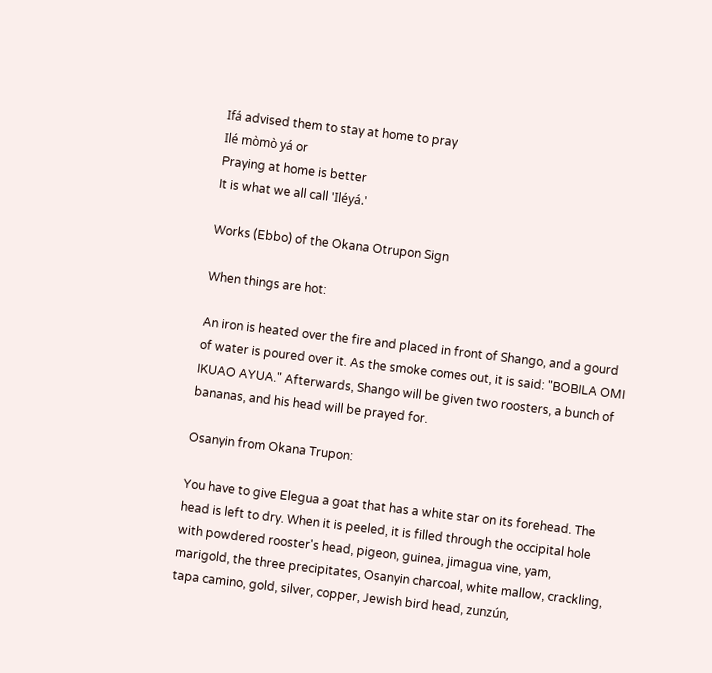Ifá advised them to stay at home to pray
Ilé mòmò yá or
Praying at home is better
It is what we all call 'Iléyá.'

Works (Ebbo) of the Okana Otrupon Sign

When things are hot:

An iron is heated over the fire and placed in front of Shango, and a gourd of water is poured over it. As the smoke comes out, it is said: "BOBILA OMI IKUAO AYUA." Afterwards, Shango will be given two roosters, a bunch of bananas, and his head will be prayed for.

Osanyin from Okana Trupon:

You have to give Elegua a goat that has a white star on its forehead. The head is left to dry. When it is peeled, it is filled through the occipital hole with powdered rooster's head, pigeon, guinea, jimagua vine, yam, marigold, the three precipitates, Osanyin charcoal, white mallow, crackling, tapa camino, gold, silver, copper, Jewish bird head, zunzún,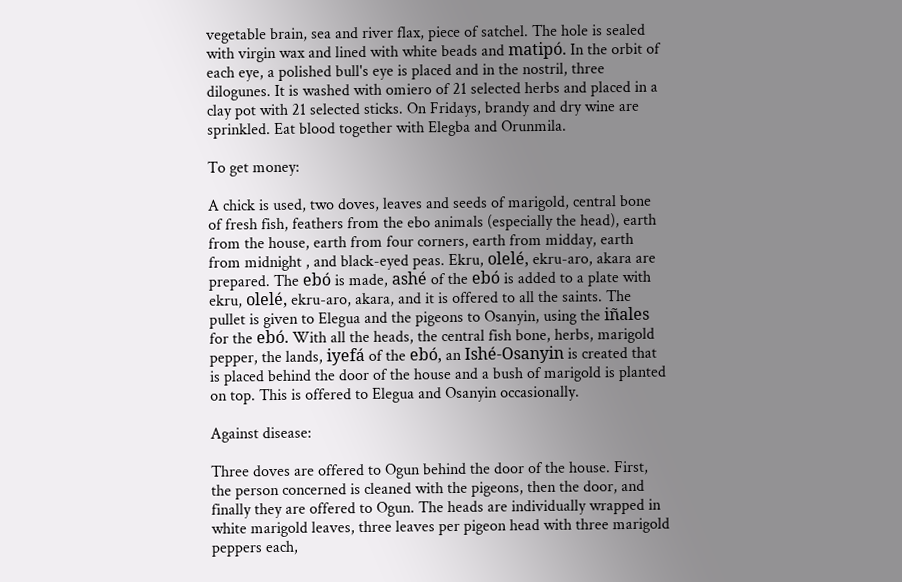vegetable brain, sea and river flax, piece of satchel. The hole is sealed with virgin wax and lined with white beads and matipó. In the orbit of each eye, a polished bull's eye is placed and in the nostril, three dilogunes. It is washed with omiero of 21 selected herbs and placed in a clay pot with 21 selected sticks. On Fridays, brandy and dry wine are sprinkled. Eat blood together with Elegba and Orunmila.

To get money:

A chick is used, two doves, leaves and seeds of marigold, central bone of fresh fish, feathers from the ebo animals (especially the head), earth from the house, earth from four corners, earth from midday, earth from midnight , and black-eyed peas. Ekru, olelé, ekru-aro, akara are prepared. The ebó is made, ashé of the ebó is added to a plate with ekru, olelé, ekru-aro, akara, and it is offered to all the saints. The pullet is given to Elegua and the pigeons to Osanyin, using the iñales for the ebó. With all the heads, the central fish bone, herbs, marigold pepper, the lands, iyefá of the ebó, an Ishé-Osanyin is created that is placed behind the door of the house and a bush of marigold is planted on top. This is offered to Elegua and Osanyin occasionally.

Against disease:

Three doves are offered to Ogun behind the door of the house. First, the person concerned is cleaned with the pigeons, then the door, and finally they are offered to Ogun. The heads are individually wrapped in white marigold leaves, three leaves per pigeon head with three marigold peppers each,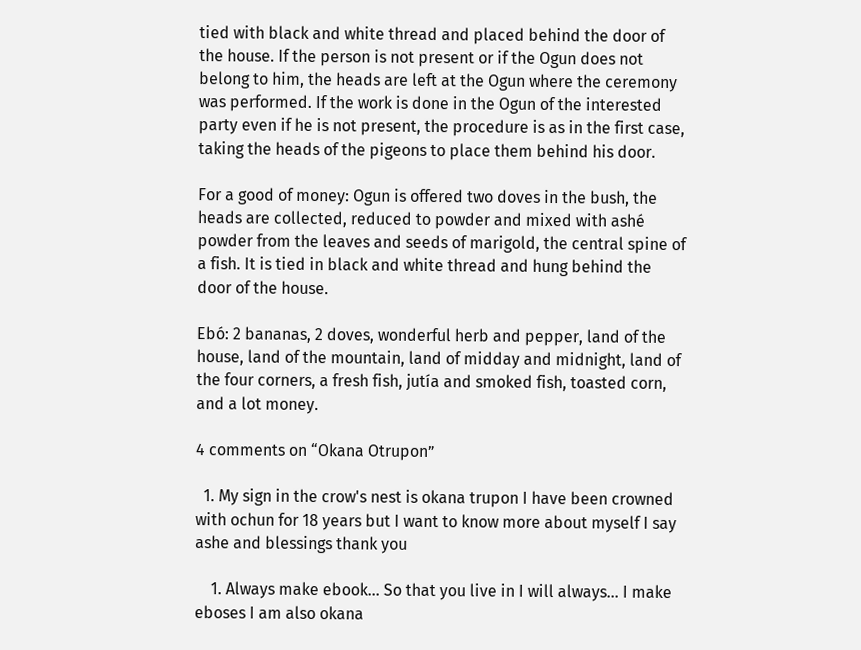tied with black and white thread and placed behind the door of the house. If the person is not present or if the Ogun does not belong to him, the heads are left at the Ogun where the ceremony was performed. If the work is done in the Ogun of the interested party even if he is not present, the procedure is as in the first case, taking the heads of the pigeons to place them behind his door.

For a good of money: Ogun is offered two doves in the bush, the heads are collected, reduced to powder and mixed with ashé powder from the leaves and seeds of marigold, the central spine of a fish. It is tied in black and white thread and hung behind the door of the house.

Ebó: 2 bananas, 2 doves, wonderful herb and pepper, land of the house, land of the mountain, land of midday and midnight, land of the four corners, a fresh fish, jutía and smoked fish, toasted corn, and a lot money.

4 comments on “Okana Otrupon”

  1. My sign in the crow's nest is okana trupon I have been crowned with ochun for 18 years but I want to know more about myself I say ashe and blessings thank you

    1. Always make ebook... So that you live in I will always... I make eboses I am also okana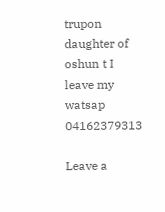trupon daughter of oshun t I leave my watsap 04162379313

Leave a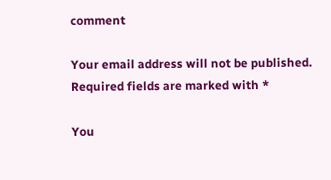comment

Your email address will not be published. Required fields are marked with *

You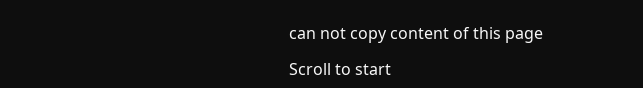can not copy content of this page

Scroll to start